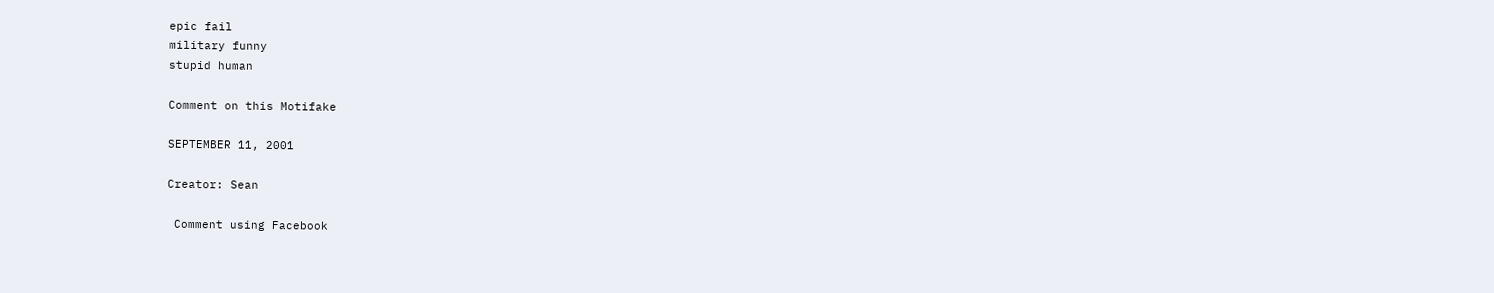epic fail
military funny
stupid human

Comment on this Motifake

SEPTEMBER 11, 2001

Creator: Sean

 Comment using Facebook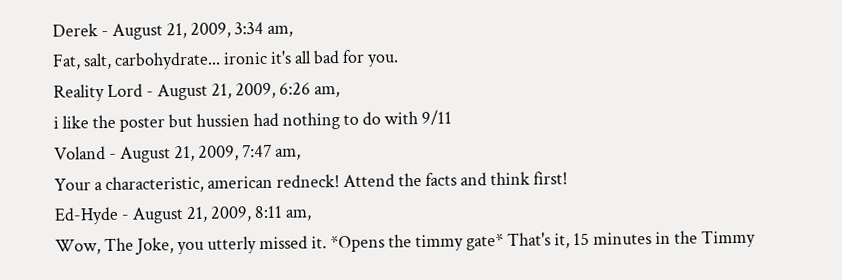Derek - August 21, 2009, 3:34 am,
Fat, salt, carbohydrate... ironic it's all bad for you.
Reality Lord - August 21, 2009, 6:26 am,
i like the poster but hussien had nothing to do with 9/11
Voland - August 21, 2009, 7:47 am,
Your a characteristic, american redneck! Attend the facts and think first!
Ed-Hyde - August 21, 2009, 8:11 am,
Wow, The Joke, you utterly missed it. *Opens the timmy gate* That's it, 15 minutes in the Timmy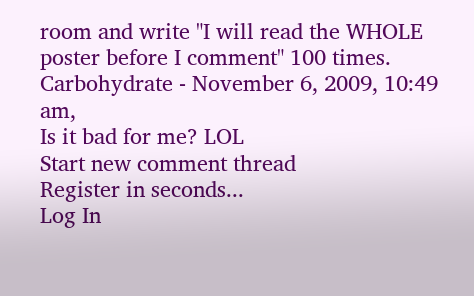room and write "I will read the WHOLE poster before I comment" 100 times.
Carbohydrate - November 6, 2009, 10:49 am,
Is it bad for me? LOL
Start new comment thread
Register in seconds...
Log In